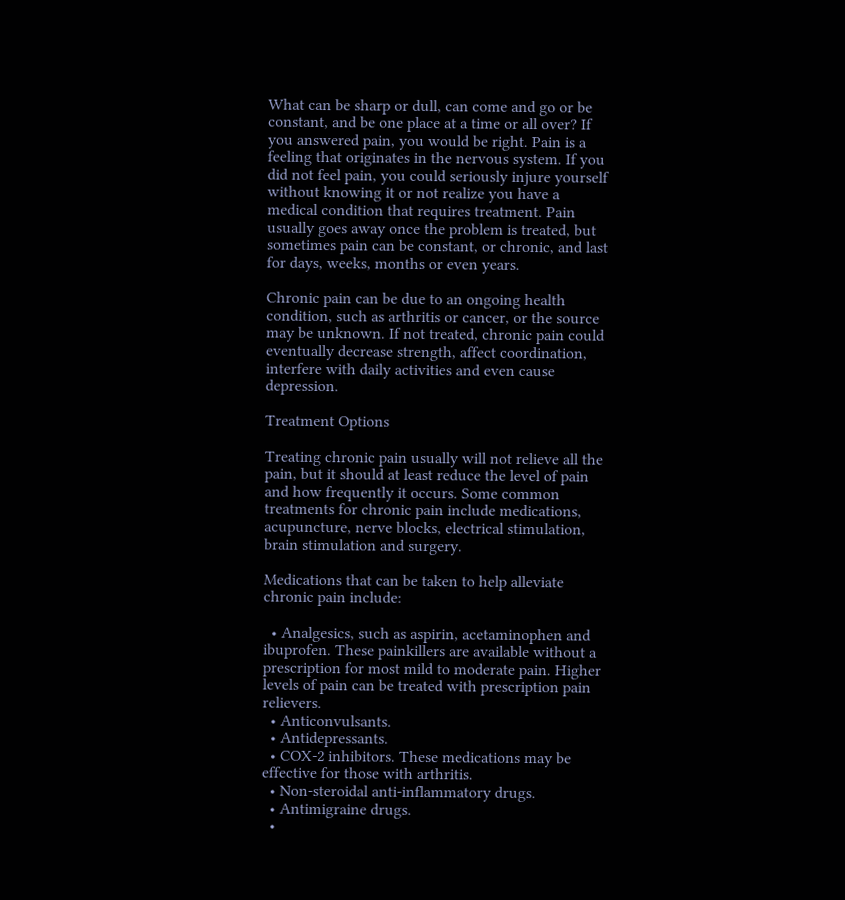What can be sharp or dull, can come and go or be constant, and be one place at a time or all over? If you answered pain, you would be right. Pain is a feeling that originates in the nervous system. If you did not feel pain, you could seriously injure yourself without knowing it or not realize you have a medical condition that requires treatment. Pain usually goes away once the problem is treated, but sometimes pain can be constant, or chronic, and last for days, weeks, months or even years.

Chronic pain can be due to an ongoing health condition, such as arthritis or cancer, or the source may be unknown. If not treated, chronic pain could eventually decrease strength, affect coordination, interfere with daily activities and even cause depression.

Treatment Options

Treating chronic pain usually will not relieve all the pain, but it should at least reduce the level of pain and how frequently it occurs. Some common treatments for chronic pain include medications, acupuncture, nerve blocks, electrical stimulation, brain stimulation and surgery.

Medications that can be taken to help alleviate chronic pain include:

  • Analgesics, such as aspirin, acetaminophen and ibuprofen. These painkillers are available without a prescription for most mild to moderate pain. Higher levels of pain can be treated with prescription pain relievers.
  • Anticonvulsants.
  • Antidepressants.
  • COX-2 inhibitors. These medications may be effective for those with arthritis.
  • Non-steroidal anti-inflammatory drugs.
  • Antimigraine drugs.
  •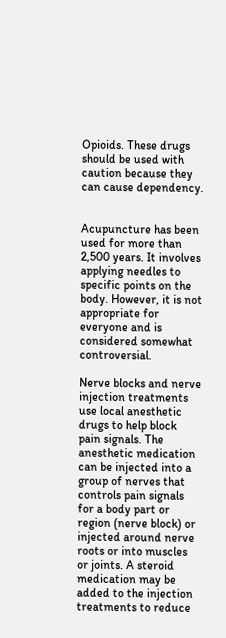Opioids. These drugs should be used with caution because they can cause dependency.


Acupuncture has been used for more than 2,500 years. It involves applying needles to specific points on the body. However, it is not appropriate for everyone and is considered somewhat controversial.

Nerve blocks and nerve injection treatments use local anesthetic drugs to help block pain signals. The anesthetic medication can be injected into a group of nerves that controls pain signals for a body part or region (nerve block) or injected around nerve roots or into muscles or joints. A steroid medication may be added to the injection treatments to reduce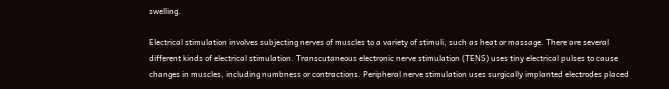swelling.

Electrical stimulation involves subjecting nerves of muscles to a variety of stimuli, such as heat or massage. There are several different kinds of electrical stimulation. Transcutaneous electronic nerve stimulation (TENS) uses tiny electrical pulses to cause changes in muscles, including numbness or contractions. Peripheral nerve stimulation uses surgically implanted electrodes placed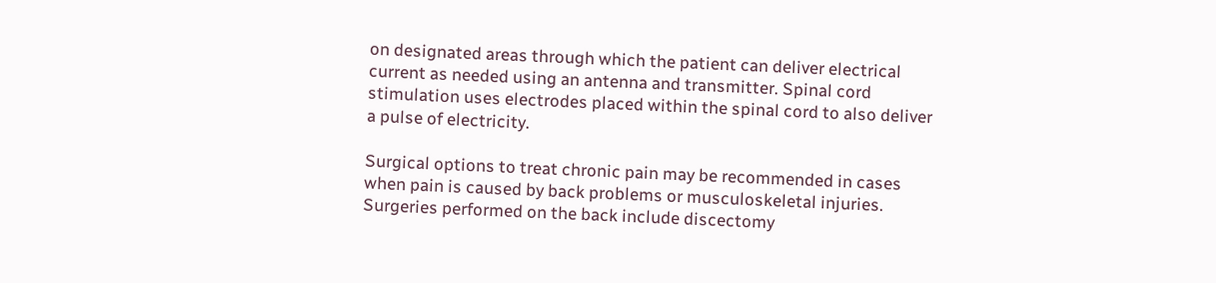on designated areas through which the patient can deliver electrical current as needed using an antenna and transmitter. Spinal cord stimulation uses electrodes placed within the spinal cord to also deliver a pulse of electricity.

Surgical options to treat chronic pain may be recommended in cases when pain is caused by back problems or musculoskeletal injuries. Surgeries performed on the back include discectomy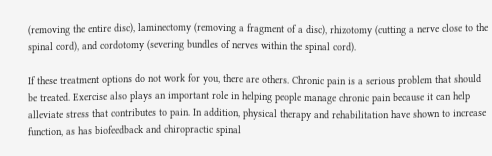(removing the entire disc), laminectomy (removing a fragment of a disc), rhizotomy (cutting a nerve close to the spinal cord), and cordotomy (severing bundles of nerves within the spinal cord).

If these treatment options do not work for you, there are others. Chronic pain is a serious problem that should be treated. Exercise also plays an important role in helping people manage chronic pain because it can help alleviate stress that contributes to pain. In addition, physical therapy and rehabilitation have shown to increase function, as has biofeedback and chiropractic spinal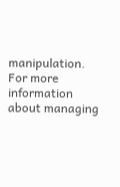manipulation. For more information about managing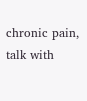chronic pain, talk with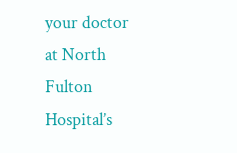your doctor at North Fulton Hospital’s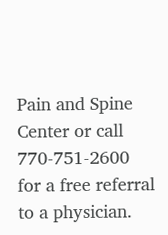Pain and Spine Center or call 770-751-2600 for a free referral to a physician.